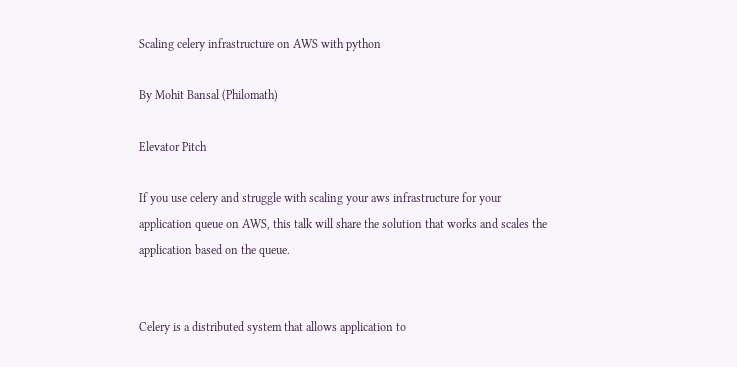Scaling celery infrastructure on AWS with python

By Mohit Bansal (Philomath)

Elevator Pitch

If you use celery and struggle with scaling your aws infrastructure for your application queue on AWS, this talk will share the solution that works and scales the application based on the queue.


Celery is a distributed system that allows application to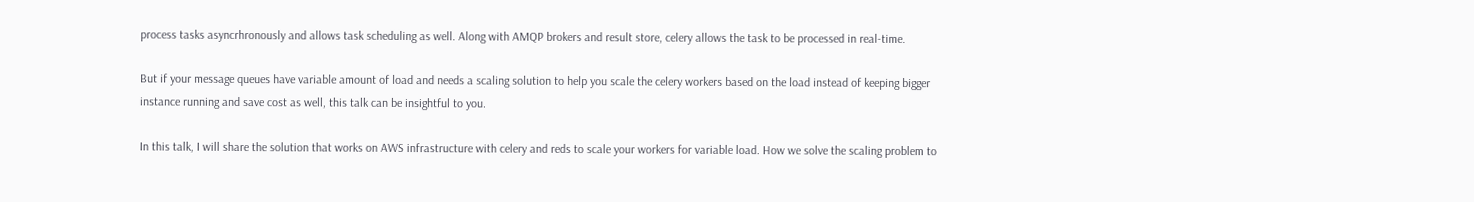process tasks asyncrhronously and allows task scheduling as well. Along with AMQP brokers and result store, celery allows the task to be processed in real-time.

But if your message queues have variable amount of load and needs a scaling solution to help you scale the celery workers based on the load instead of keeping bigger instance running and save cost as well, this talk can be insightful to you.

In this talk, I will share the solution that works on AWS infrastructure with celery and reds to scale your workers for variable load. How we solve the scaling problem to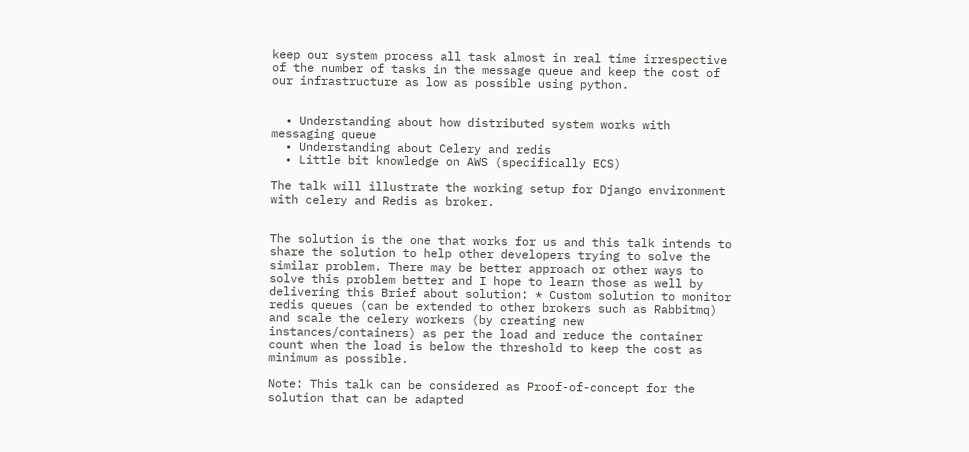keep our system process all task almost in real time irrespective of the number of tasks in the message queue and keep the cost of our infrastructure as low as possible using python.


  • Understanding about how distributed system works with messaging queue
  • Understanding about Celery and redis
  • Little bit knowledge on AWS (specifically ECS)

The talk will illustrate the working setup for Django environment with celery and Redis as broker.


The solution is the one that works for us and this talk intends to share the solution to help other developers trying to solve the similar problem. There may be better approach or other ways to solve this problem better and I hope to learn those as well by delivering this Brief about solution: * Custom solution to monitor redis queues (can be extended to other brokers such as Rabbitmq) and scale the celery workers (by creating new instances/containers) as per the load and reduce the container count when the load is below the threshold to keep the cost as minimum as possible.

Note: This talk can be considered as Proof-of-concept for the solution that can be adapted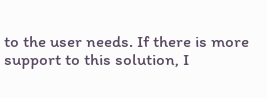to the user needs. If there is more support to this solution, I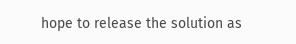hope to release the solution as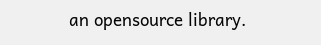an opensource library.